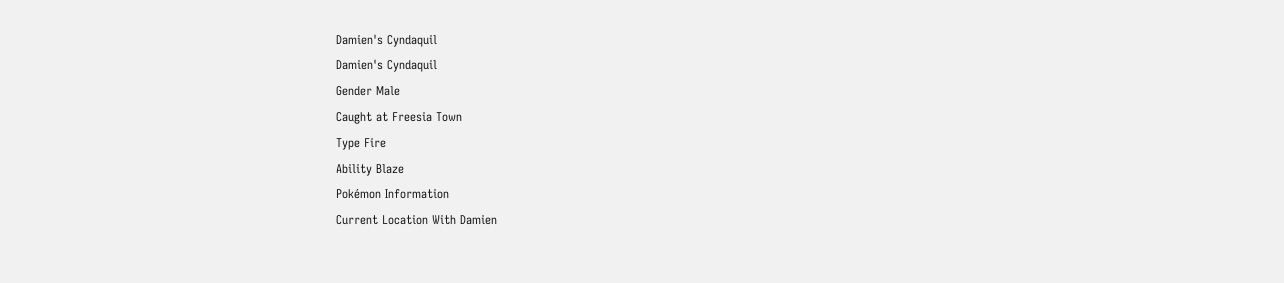Damien's Cyndaquil
Damien's Cyndaquil
Gender Male
Caught at Freesia Town
Type Fire
Ability Blaze
Pokémon Information
Current Location With Damien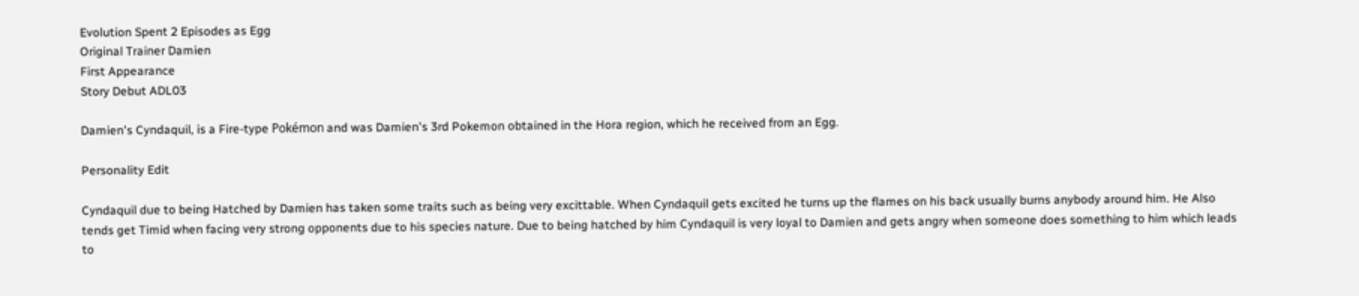Evolution Spent 2 Episodes as Egg
Original Trainer Damien
First Appearance
Story Debut ADL03

Damien's Cyndaquil, is a Fire-type Pokémon and was Damien's 3rd Pokemon obtained in the Hora region, which he received from an Egg.

Personality Edit

Cyndaquil due to being Hatched by Damien has taken some traits such as being very excittable. When Cyndaquil gets excited he turns up the flames on his back usually burns anybody around him. He Also tends get Timid when facing very strong opponents due to his species nature. Due to being hatched by him Cyndaquil is very loyal to Damien and gets angry when someone does something to him which leads to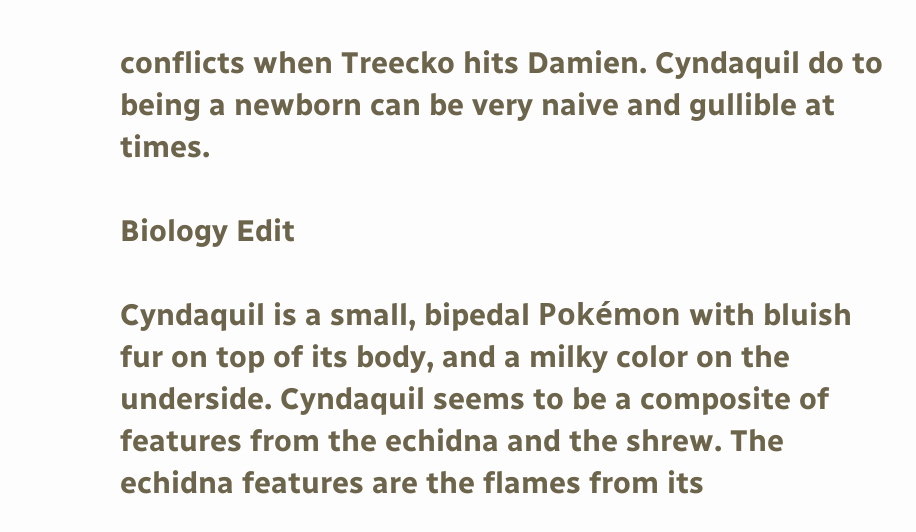conflicts when Treecko hits Damien. Cyndaquil do to being a newborn can be very naive and gullible at times.

Biology Edit

Cyndaquil is a small, bipedal Pokémon with bluish fur on top of its body, and a milky color on the underside. Cyndaquil seems to be a composite of features from the echidna and the shrew. The echidna features are the flames from its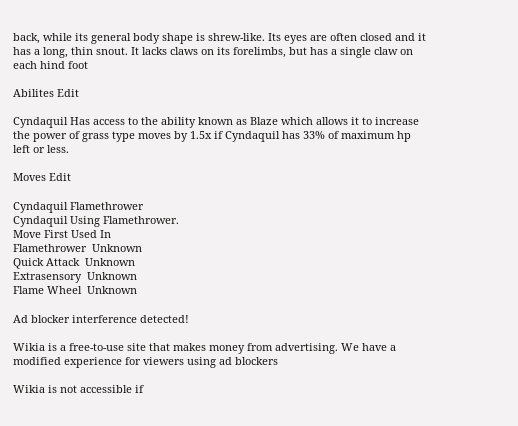back, while its general body shape is shrew-like. Its eyes are often closed and it has a long, thin snout. It lacks claws on its forelimbs, but has a single claw on each hind foot

Abilites Edit

Cyndaquil Has access to the ability known as Blaze which allows it to increase the power of grass type moves by 1.5x if Cyndaquil has 33% of maximum hp left or less.

Moves Edit

Cyndaquil Flamethrower
Cyndaquil Using Flamethrower.
Move First Used In
Flamethrower  Unknown
Quick Attack  Unknown
Extrasensory  Unknown
Flame Wheel  Unknown

Ad blocker interference detected!

Wikia is a free-to-use site that makes money from advertising. We have a modified experience for viewers using ad blockers

Wikia is not accessible if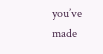you’ve made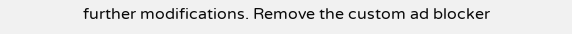further modifications. Remove the custom ad blocker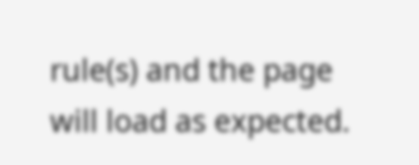rule(s) and the page will load as expected.